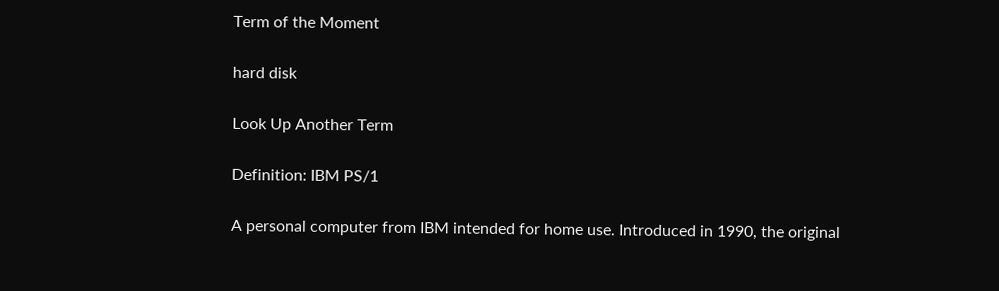Term of the Moment

hard disk

Look Up Another Term

Definition: IBM PS/1

A personal computer from IBM intended for home use. Introduced in 1990, the original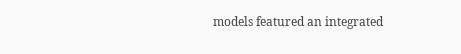models featured an integrated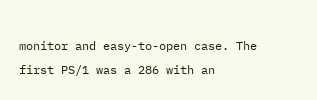monitor and easy-to-open case. The first PS/1 was a 286 with an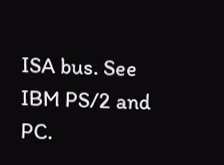ISA bus. See IBM PS/2 and PC.